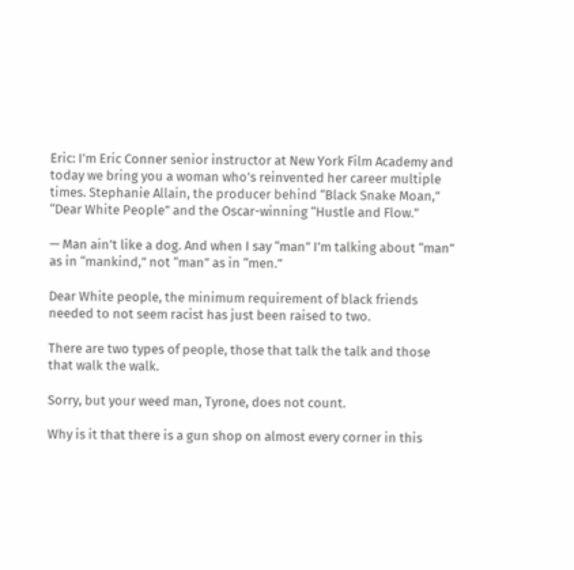Eric: I’m Eric Conner senior instructor at New York Film Academy and today we bring you a woman who’s reinvented her career multiple times. Stephanie Allain, the producer behind “Black Snake Moan,” “Dear White People” and the Oscar-winning “Hustle and Flow.”

— Man ain’t like a dog. And when I say “man” I’m talking about “man” as in “mankind,” not “man” as in “men.”

Dear White people, the minimum requirement of black friends needed to not seem racist has just been raised to two.

There are two types of people, those that talk the talk and those that walk the walk.

Sorry, but your weed man, Tyrone, does not count.

Why is it that there is a gun shop on almost every corner in this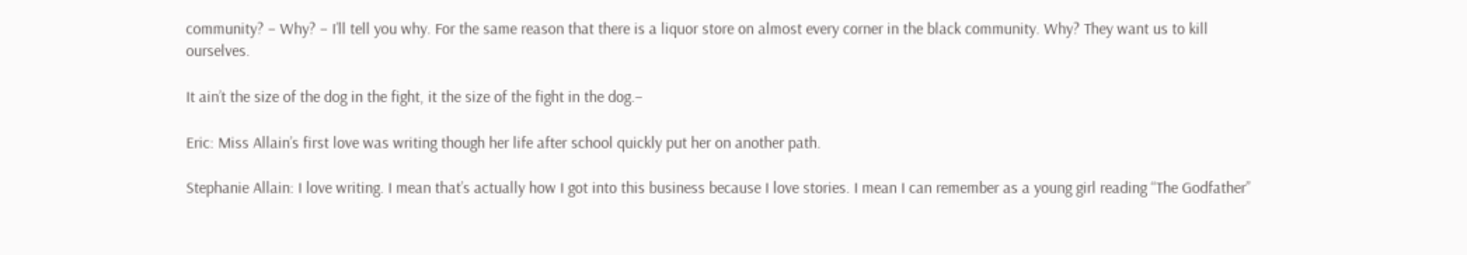community? – Why? – I’ll tell you why. For the same reason that there is a liquor store on almost every corner in the black community. Why? They want us to kill ourselves.

It ain’t the size of the dog in the fight, it the size of the fight in the dog.–

Eric: Miss Allain’s first love was writing though her life after school quickly put her on another path.

Stephanie Allain: I love writing. I mean that’s actually how I got into this business because I love stories. I mean I can remember as a young girl reading “The Godfather”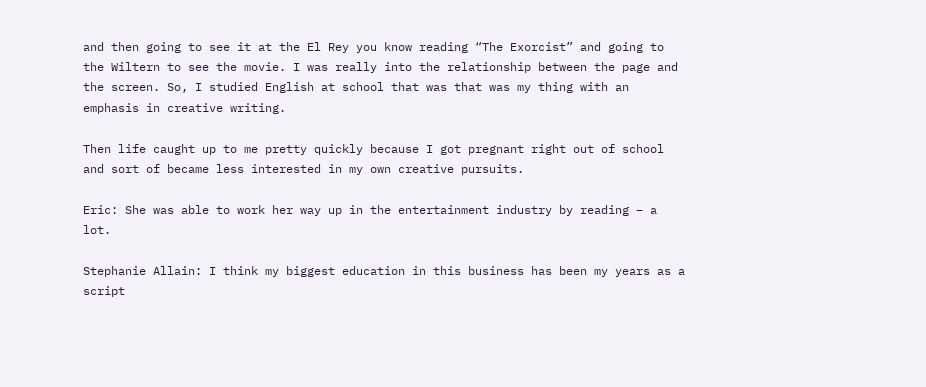and then going to see it at the El Rey you know reading “The Exorcist” and going to the Wiltern to see the movie. I was really into the relationship between the page and the screen. So, I studied English at school that was that was my thing with an emphasis in creative writing.

Then life caught up to me pretty quickly because I got pregnant right out of school and sort of became less interested in my own creative pursuits.

Eric: She was able to work her way up in the entertainment industry by reading – a lot.

Stephanie Allain: I think my biggest education in this business has been my years as a script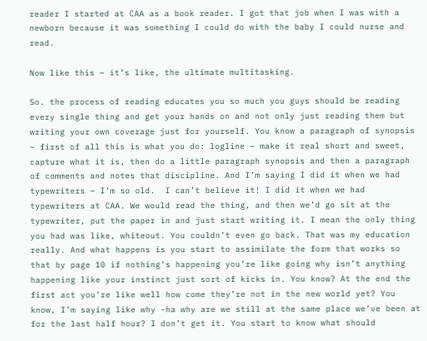reader I started at CAA as a book reader. I got that job when I was with a newborn because it was something I could do with the baby I could nurse and read.

Now like this – it’s like, the ultimate multitasking.

So. the process of reading educates you so much you guys should be reading every single thing and get your hands on and not only just reading them but writing your own coverage just for yourself. You know a paragraph of synopsis – first of all this is what you do: logline – make it real short and sweet, capture what it is, then do a little paragraph synopsis and then a paragraph of comments and notes that discipline. And I’m saying I did it when we had typewriters – I’m so old.  I can’t believe it! I did it when we had typewriters at CAA. We would read the thing, and then we’d go sit at the typewriter, put the paper in and just start writing it. I mean the only thing you had was like, whiteout. You couldn’t even go back. That was my education really. And what happens is you start to assimilate the form that works so that by page 10 if nothing’s happening you’re like going why isn’t anything happening like your instinct just sort of kicks in. You know? At the end the first act you’re like well how come they’re not in the new world yet? You know, I’m saying like why -ha why are we still at the same place we’ve been at for the last half hour? I don’t get it. You start to know what should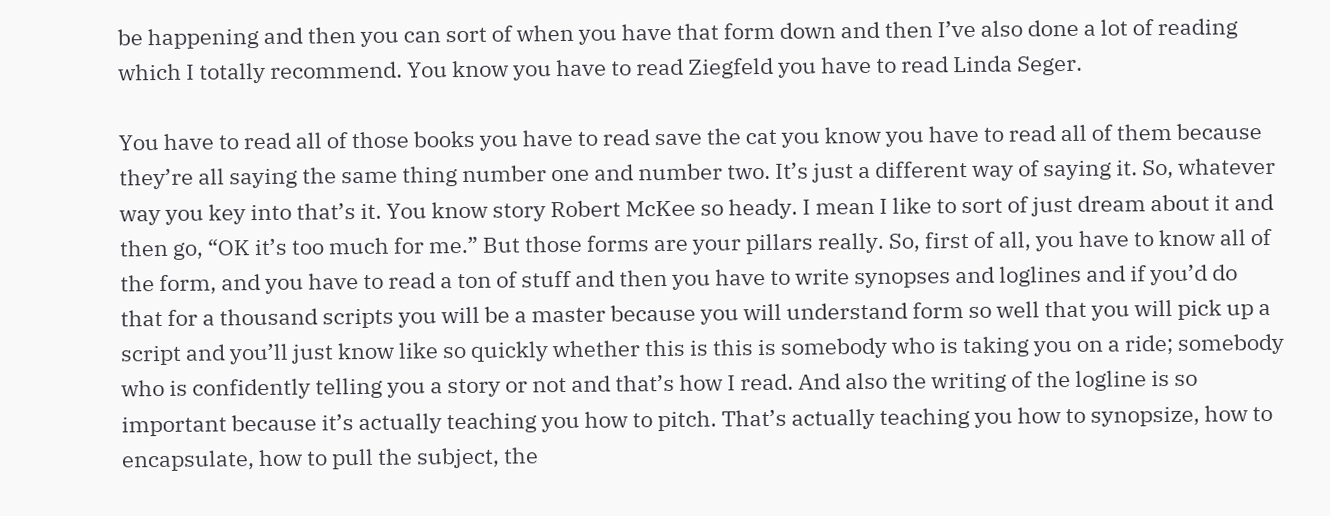be happening and then you can sort of when you have that form down and then I’ve also done a lot of reading which I totally recommend. You know you have to read Ziegfeld you have to read Linda Seger.

You have to read all of those books you have to read save the cat you know you have to read all of them because they’re all saying the same thing number one and number two. It’s just a different way of saying it. So, whatever way you key into that’s it. You know story Robert McKee so heady. I mean I like to sort of just dream about it and then go, “OK it’s too much for me.” But those forms are your pillars really. So, first of all, you have to know all of the form, and you have to read a ton of stuff and then you have to write synopses and loglines and if you’d do that for a thousand scripts you will be a master because you will understand form so well that you will pick up a script and you’ll just know like so quickly whether this is this is somebody who is taking you on a ride; somebody who is confidently telling you a story or not and that’s how I read. And also the writing of the logline is so important because it’s actually teaching you how to pitch. That’s actually teaching you how to synopsize, how to encapsulate, how to pull the subject, the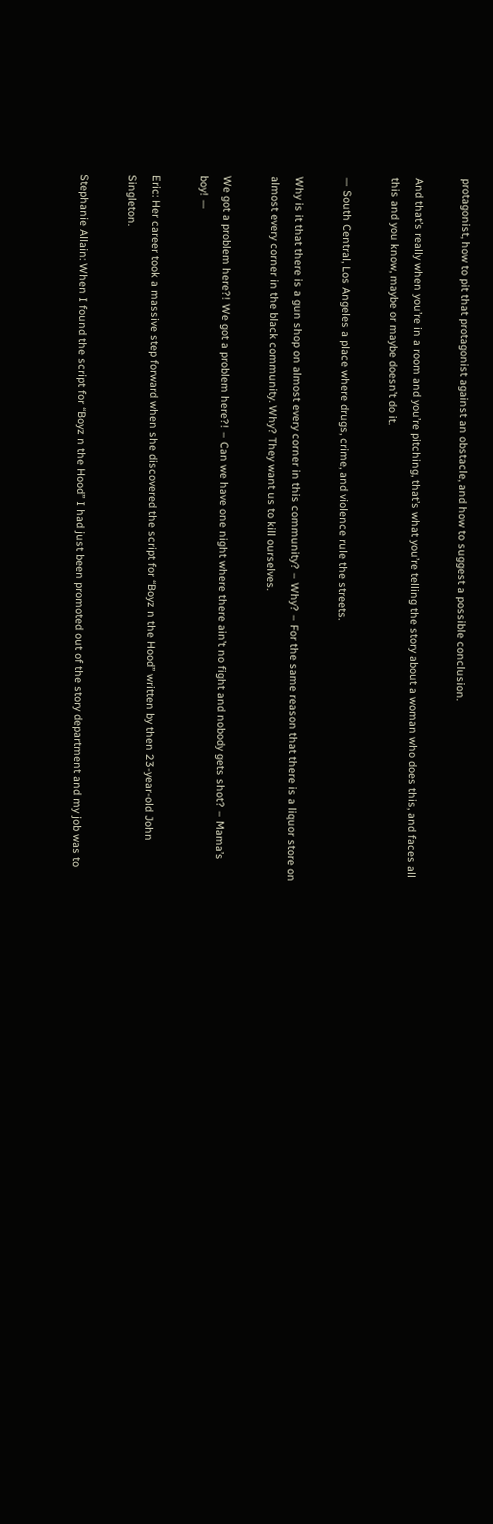protagonist, how to pit that protagonist against an obstacle, and how to suggest a possible conclusion.

And that’s really when you’re in a room and you’re pitching, that’s what you’re telling the story about a woman who does this, and faces all this and you know, maybe or maybe doesn’t do it.

— South Central, Los Angeles a place where drugs, crime, and violence rule the streets.

Why is it that there is a gun shop on almost every corner in this community? – Why? – For the same reason that there is a liquor store on almost every corner in the black community. Why? They want us to kill ourselves.

We got a problem here?! We got a problem here?! – Can we have one night where there ain’t no fight and nobody gets shot? – Mama’s boy! —

Eric: Her career took a massive step forward when she discovered the script for “Boyz n the Hood” written by then 23-year-old John Singleton.

Stephanie Allain: When I found the script for “Boyz n the Hood” I had just been promoted out of the story department and my job was to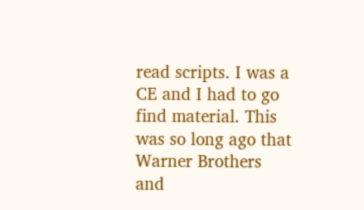read scripts. I was a CE and I had to go find material. This was so long ago that Warner Brothers and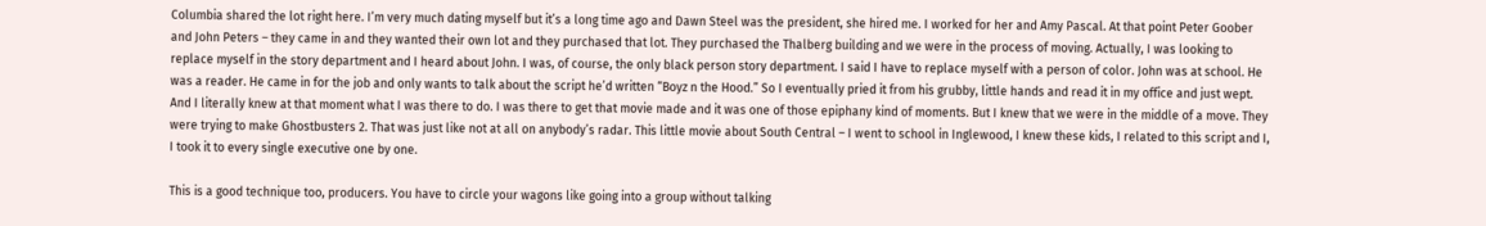Columbia shared the lot right here. I’m very much dating myself but it’s a long time ago and Dawn Steel was the president, she hired me. I worked for her and Amy Pascal. At that point Peter Goober and John Peters – they came in and they wanted their own lot and they purchased that lot. They purchased the Thalberg building and we were in the process of moving. Actually, I was looking to replace myself in the story department and I heard about John. I was, of course, the only black person story department. I said I have to replace myself with a person of color. John was at school. He was a reader. He came in for the job and only wants to talk about the script he’d written “Boyz n the Hood.” So I eventually pried it from his grubby, little hands and read it in my office and just wept. And I literally knew at that moment what I was there to do. I was there to get that movie made and it was one of those epiphany kind of moments. But I knew that we were in the middle of a move. They were trying to make Ghostbusters 2. That was just like not at all on anybody’s radar. This little movie about South Central – I went to school in Inglewood, I knew these kids, I related to this script and I, I took it to every single executive one by one.

This is a good technique too, producers. You have to circle your wagons like going into a group without talking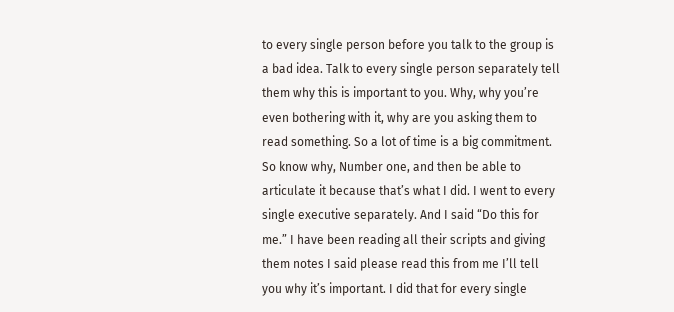to every single person before you talk to the group is a bad idea. Talk to every single person separately tell them why this is important to you. Why, why you’re even bothering with it, why are you asking them to read something. So a lot of time is a big commitment. So know why, Number one, and then be able to articulate it because that’s what I did. I went to every single executive separately. And I said “Do this for me.” I have been reading all their scripts and giving them notes I said please read this from me I’ll tell you why it’s important. I did that for every single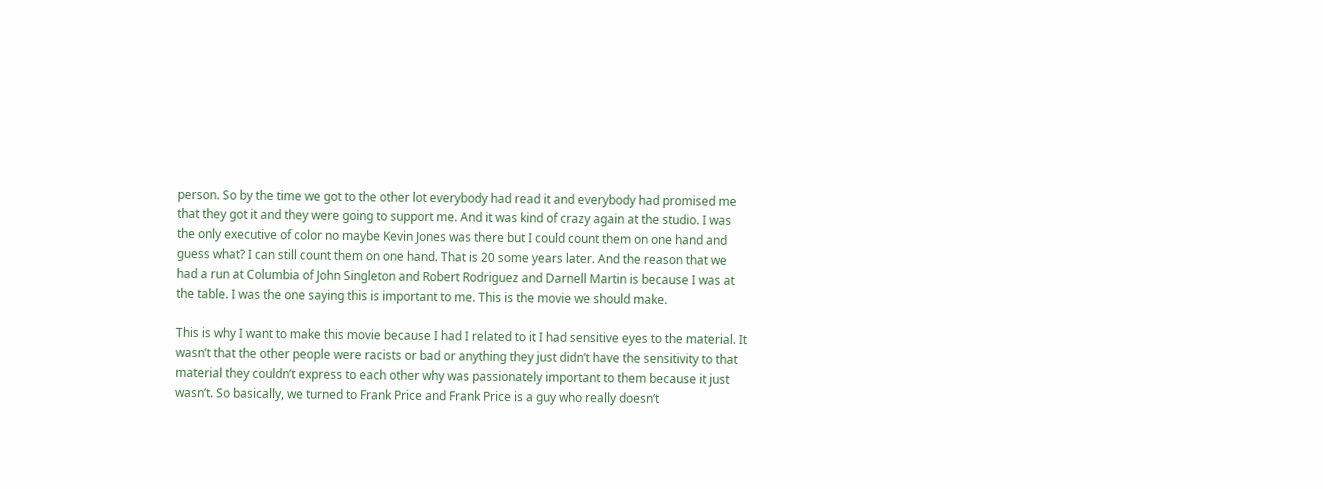person. So by the time we got to the other lot everybody had read it and everybody had promised me that they got it and they were going to support me. And it was kind of crazy again at the studio. I was the only executive of color no maybe Kevin Jones was there but I could count them on one hand and guess what? I can still count them on one hand. That is 20 some years later. And the reason that we had a run at Columbia of John Singleton and Robert Rodriguez and Darnell Martin is because I was at the table. I was the one saying this is important to me. This is the movie we should make.

This is why I want to make this movie because I had I related to it I had sensitive eyes to the material. It wasn’t that the other people were racists or bad or anything they just didn’t have the sensitivity to that material they couldn’t express to each other why was passionately important to them because it just wasn’t. So basically, we turned to Frank Price and Frank Price is a guy who really doesn’t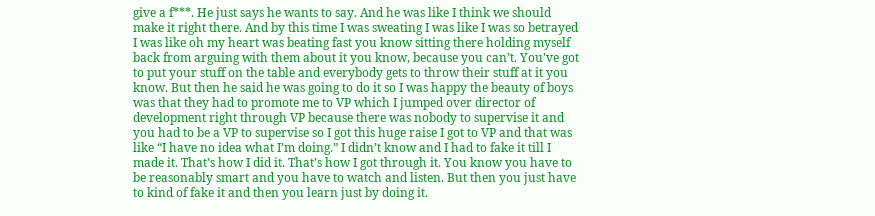give a f***. He just says he wants to say. And he was like I think we should make it right there. And by this time I was sweating I was like I was so betrayed I was like oh my heart was beating fast you know sitting there holding myself back from arguing with them about it you know, because you can’t. You’ve got to put your stuff on the table and everybody gets to throw their stuff at it you know. But then he said he was going to do it so I was happy the beauty of boys was that they had to promote me to VP which I jumped over director of development right through VP because there was nobody to supervise it and you had to be a VP to supervise so I got this huge raise I got to VP and that was like “I have no idea what I’m doing.” I didn’t know and I had to fake it till I made it. That’s how I did it. That’s how I got through it. You know you have to be reasonably smart and you have to watch and listen. But then you just have to kind of fake it and then you learn just by doing it.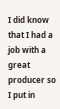I did know that I had a job with a great producer so I put in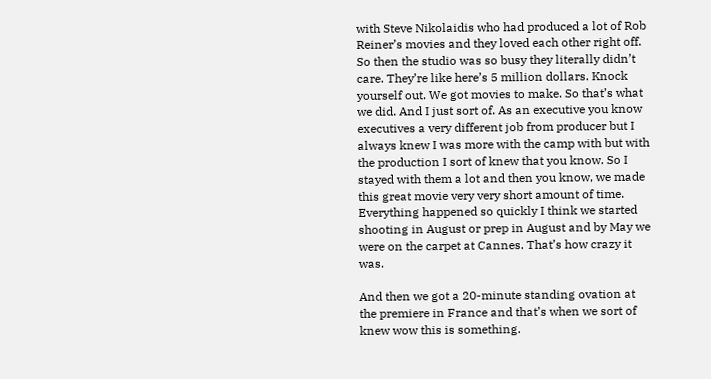with Steve Nikolaidis who had produced a lot of Rob Reiner’s movies and they loved each other right off. So then the studio was so busy they literally didn’t care. They’re like here’s 5 million dollars. Knock yourself out. We got movies to make. So that’s what we did. And I just sort of. As an executive you know executives a very different job from producer but I always knew I was more with the camp with but with the production I sort of knew that you know. So I stayed with them a lot and then you know, we made this great movie very very short amount of time. Everything happened so quickly I think we started shooting in August or prep in August and by May we were on the carpet at Cannes. That’s how crazy it was.

And then we got a 20-minute standing ovation at the premiere in France and that’s when we sort of knew wow this is something.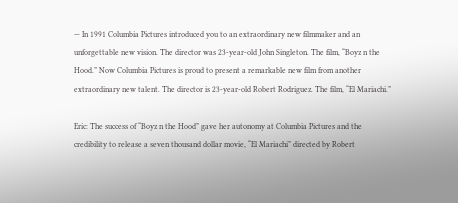— In 1991 Columbia Pictures introduced you to an extraordinary new filmmaker and an unforgettable new vision. The director was 23-year-old John Singleton. The film, “Boyz n the Hood.” Now Columbia Pictures is proud to present a remarkable new film from another extraordinary new talent. The director is 23-year-old Robert Rodriguez. The film, “El Mariachi.”

Eric: The success of “Boyz n the Hood” gave her autonomy at Columbia Pictures and the credibility to release a seven thousand dollar movie, “El Mariachi” directed by Robert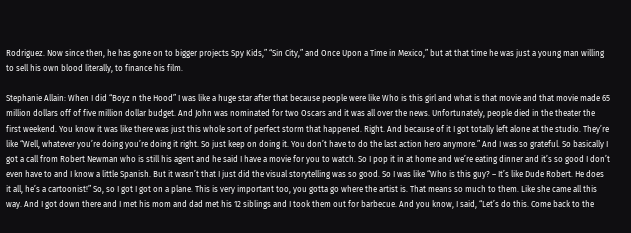Rodriguez. Now since then, he has gone on to bigger projects Spy Kids,” “Sin City,” and Once Upon a Time in Mexico,” but at that time he was just a young man willing to sell his own blood literally, to finance his film.

Stephanie Allain: When I did “Boyz n the Hood” I was like a huge star after that because people were like Who is this girl and what is that movie and that movie made 65 million dollars off of five million dollar budget. And John was nominated for two Oscars and it was all over the news. Unfortunately, people died in the theater the first weekend. You know it was like there was just this whole sort of perfect storm that happened. Right. And because of it I got totally left alone at the studio. They’re like “Well, whatever you’re doing you’re doing it right. So just keep on doing it. You don’t have to do the last action hero anymore.” And I was so grateful. So basically I got a call from Robert Newman who is still his agent and he said I have a movie for you to watch. So I pop it in at home and we’re eating dinner and it’s so good I don’t even have to and I know a little Spanish. But it wasn’t that I just did the visual storytelling was so good. So I was like “Who is this guy? – It’s like Dude Robert. He does it all, he’s a cartoonist!” So, so I got I got on a plane. This is very important too, you gotta go where the artist is. That means so much to them. Like she came all this way. And I got down there and I met his mom and dad met his 12 siblings and I took them out for barbecue. And you know, I said, “Let’s do this. Come back to the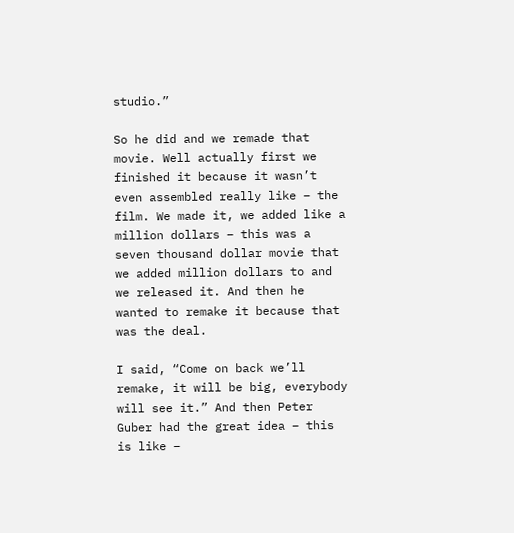studio.”

So he did and we remade that movie. Well actually first we finished it because it wasn’t even assembled really like – the film. We made it, we added like a million dollars – this was a seven thousand dollar movie that we added million dollars to and we released it. And then he wanted to remake it because that was the deal.

I said, “Come on back we’ll remake, it will be big, everybody will see it.” And then Peter Guber had the great idea – this is like –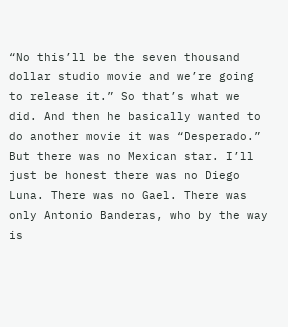“No this’ll be the seven thousand dollar studio movie and we’re going to release it.” So that’s what we did. And then he basically wanted to do another movie it was “Desperado.” But there was no Mexican star. I’ll just be honest there was no Diego Luna. There was no Gael. There was only Antonio Banderas, who by the way is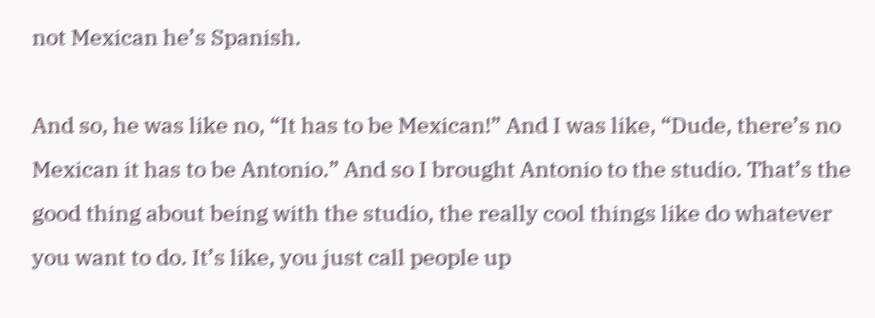not Mexican he’s Spanish.

And so, he was like no, “It has to be Mexican!” And I was like, “Dude, there’s no Mexican it has to be Antonio.” And so I brought Antonio to the studio. That’s the good thing about being with the studio, the really cool things like do whatever you want to do. It’s like, you just call people up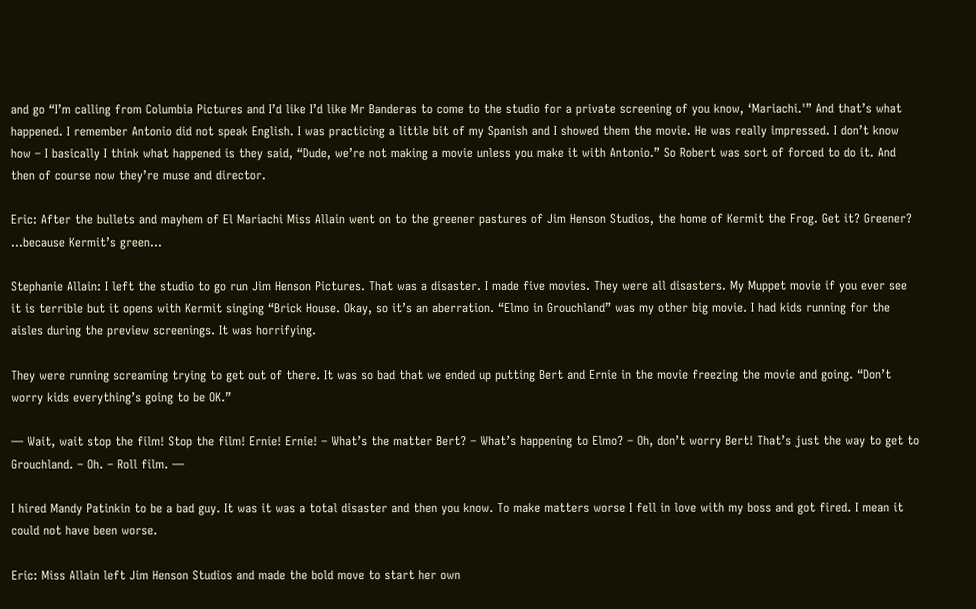and go “I’m calling from Columbia Pictures and I’d like I’d like Mr Banderas to come to the studio for a private screening of you know, ‘Mariachi.'” And that’s what happened. I remember Antonio did not speak English. I was practicing a little bit of my Spanish and I showed them the movie. He was really impressed. I don’t know how – I basically I think what happened is they said, “Dude, we’re not making a movie unless you make it with Antonio.” So Robert was sort of forced to do it. And then of course now they’re muse and director.

Eric: After the bullets and mayhem of El Mariachi Miss Allain went on to the greener pastures of Jim Henson Studios, the home of Kermit the Frog. Get it? Greener? …because Kermit’s green…

Stephanie Allain: I left the studio to go run Jim Henson Pictures. That was a disaster. I made five movies. They were all disasters. My Muppet movie if you ever see it is terrible but it opens with Kermit singing “Brick House. Okay, so it’s an aberration. “Elmo in Grouchland” was my other big movie. I had kids running for the aisles during the preview screenings. It was horrifying.

They were running screaming trying to get out of there. It was so bad that we ended up putting Bert and Ernie in the movie freezing the movie and going. “Don’t worry kids everything’s going to be OK.”

— Wait, wait stop the film! Stop the film! Ernie! Ernie! – What’s the matter Bert? – What’s happening to Elmo? – Oh, don’t worry Bert! That’s just the way to get to Grouchland. – Oh. – Roll film. —

I hired Mandy Patinkin to be a bad guy. It was it was a total disaster and then you know. To make matters worse I fell in love with my boss and got fired. I mean it could not have been worse.

Eric: Miss Allain left Jim Henson Studios and made the bold move to start her own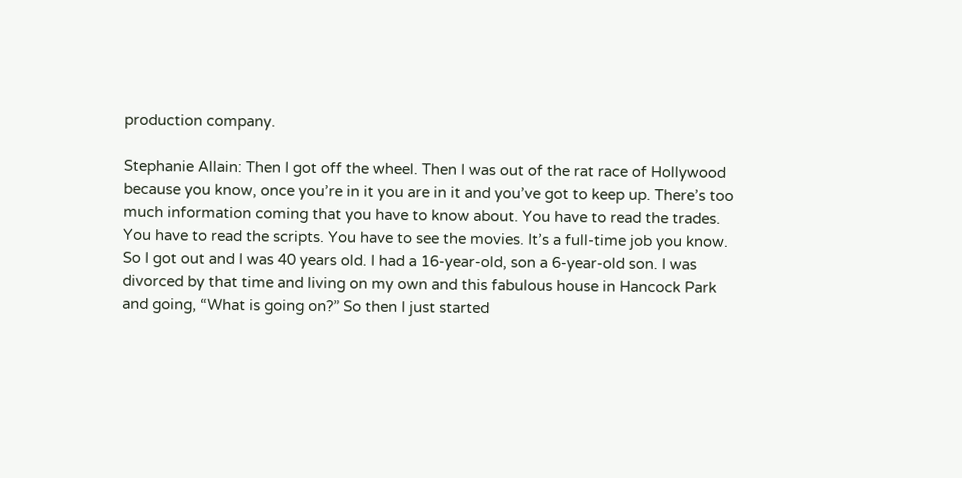production company.

Stephanie Allain: Then I got off the wheel. Then I was out of the rat race of Hollywood because you know, once you’re in it you are in it and you’ve got to keep up. There’s too much information coming that you have to know about. You have to read the trades. You have to read the scripts. You have to see the movies. It’s a full-time job you know. So I got out and I was 40 years old. I had a 16-year-old, son a 6-year-old son. I was divorced by that time and living on my own and this fabulous house in Hancock Park and going, “What is going on?” So then I just started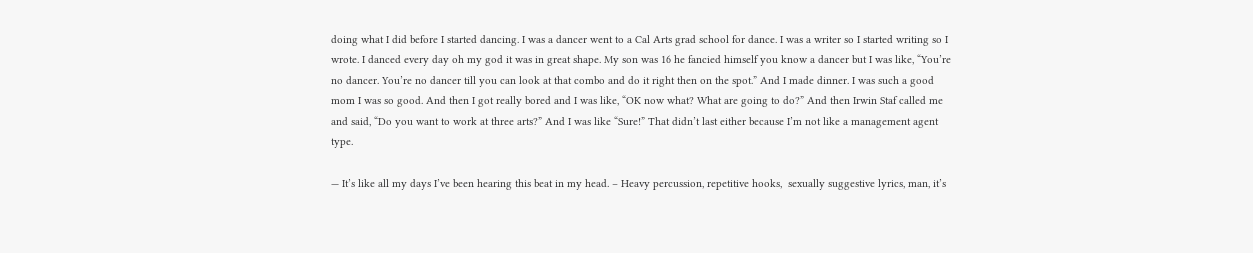doing what I did before I started dancing. I was a dancer went to a Cal Arts grad school for dance. I was a writer so I started writing so I wrote. I danced every day oh my god it was in great shape. My son was 16 he fancied himself you know a dancer but I was like, “You’re no dancer. You’re no dancer till you can look at that combo and do it right then on the spot.” And I made dinner. I was such a good mom I was so good. And then I got really bored and I was like, “OK now what? What are going to do?” And then Irwin Staf called me and said, “Do you want to work at three arts?” And I was like “Sure!” That didn’t last either because I’m not like a management agent type.

— It’s like all my days I’ve been hearing this beat in my head. – Heavy percussion, repetitive hooks,  sexually suggestive lyrics, man, it’s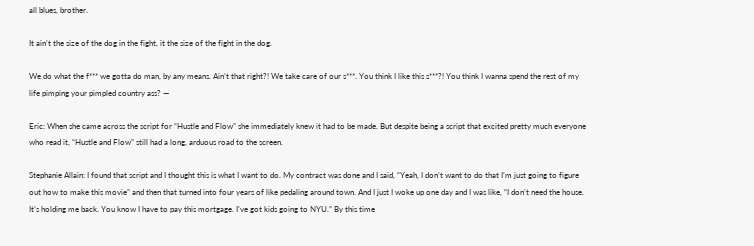all blues, brother.

It ain’t the size of the dog in the fight, it the size of the fight in the dog.

We do what the f*** we gotta do man, by any means. Ain’t that right?! We take care of our s***. You think I like this s***?! You think I wanna spend the rest of my life pimping your pimpled country ass? —

Eric: When she came across the script for “Hustle and Flow” she immediately knew it had to be made. But despite being a script that excited pretty much everyone who read it, “Hustle and Flow” still had a long, arduous road to the screen.

Stephanie Allain: I found that script and I thought this is what I want to do. My contract was done and I said, “Yeah, I don’t want to do that I’m just going to figure out how to make this movie” and then that turned into four years of like pedaling around town. And I just I woke up one day and I was like, “I don’t need the house. It’s holding me back. You know I have to pay this mortgage. I’ve got kids going to NYU.” By this time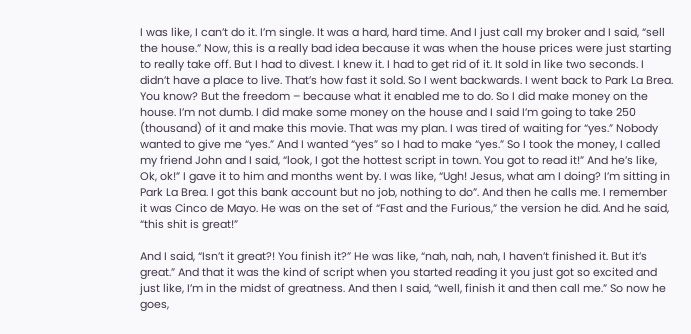I was like, I can’t do it. I’m single. It was a hard, hard time. And I just call my broker and I said, “sell the house.” Now, this is a really bad idea because it was when the house prices were just starting to really take off. But I had to divest. I knew it. I had to get rid of it. It sold in like two seconds. I didn’t have a place to live. That’s how fast it sold. So I went backwards. I went back to Park La Brea. You know? But the freedom – because what it enabled me to do. So I did make money on the house. I’m not dumb. I did make some money on the house and I said I’m going to take 250 (thousand) of it and make this movie. That was my plan. I was tired of waiting for “yes.” Nobody wanted to give me “yes.” And I wanted “yes” so I had to make “yes.” So I took the money, I called my friend John and I said, “look, I got the hottest script in town. You got to read it!” And he’s like, Ok, ok!” I gave it to him and months went by. I was like, “Ugh! Jesus, what am I doing? I’m sitting in Park La Brea. I got this bank account but no job, nothing to do”. And then he calls me. I remember it was Cinco de Mayo. He was on the set of “Fast and the Furious,” the version he did. And he said, “this shit is great!”

And I said, “Isn’t it great?! You finish it?” He was like, “nah, nah, nah, I haven’t finished it. But it’s great.” And that it was the kind of script when you started reading it you just got so excited and just like, I’m in the midst of greatness. And then I said, “well, finish it and then call me.” So now he goes,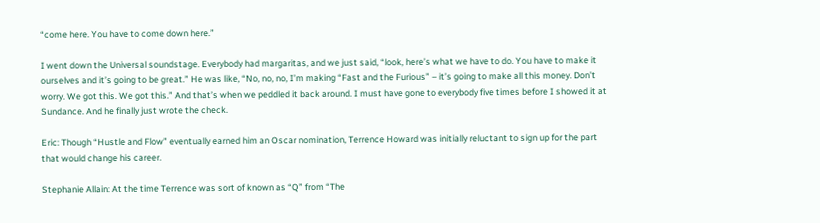“come here. You have to come down here.”

I went down the Universal soundstage. Everybody had margaritas, and we just said, “look, here’s what we have to do. You have to make it ourselves and it’s going to be great.” He was like, “No, no, no, I’m making “Fast and the Furious” – it’s going to make all this money. Don’t worry. We got this. We got this.” And that’s when we peddled it back around. I must have gone to everybody five times before I showed it at Sundance. And he finally just wrote the check.

Eric: Though “Hustle and Flow” eventually earned him an Oscar nomination, Terrence Howard was initially reluctant to sign up for the part that would change his career.

Stephanie Allain: At the time Terrence was sort of known as “Q” from “The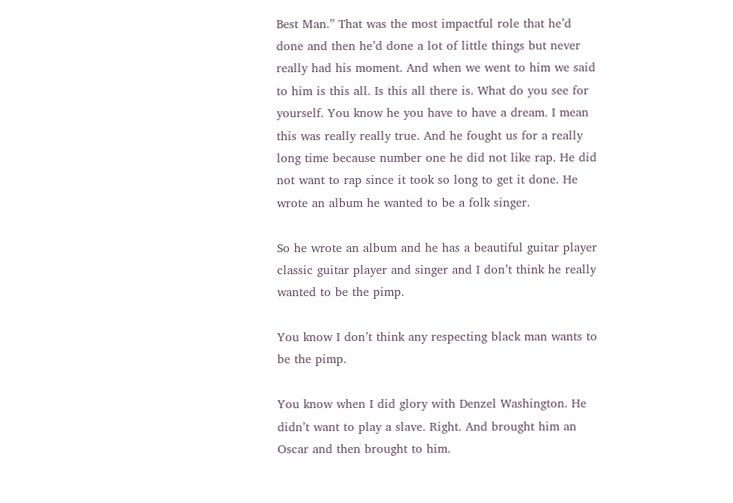Best Man.” That was the most impactful role that he’d done and then he’d done a lot of little things but never really had his moment. And when we went to him we said to him is this all. Is this all there is. What do you see for yourself. You know he you have to have a dream. I mean this was really really true. And he fought us for a really long time because number one he did not like rap. He did not want to rap since it took so long to get it done. He wrote an album he wanted to be a folk singer.

So he wrote an album and he has a beautiful guitar player classic guitar player and singer and I don’t think he really wanted to be the pimp.

You know I don’t think any respecting black man wants to be the pimp.

You know when I did glory with Denzel Washington. He didn’t want to play a slave. Right. And brought him an Oscar and then brought to him.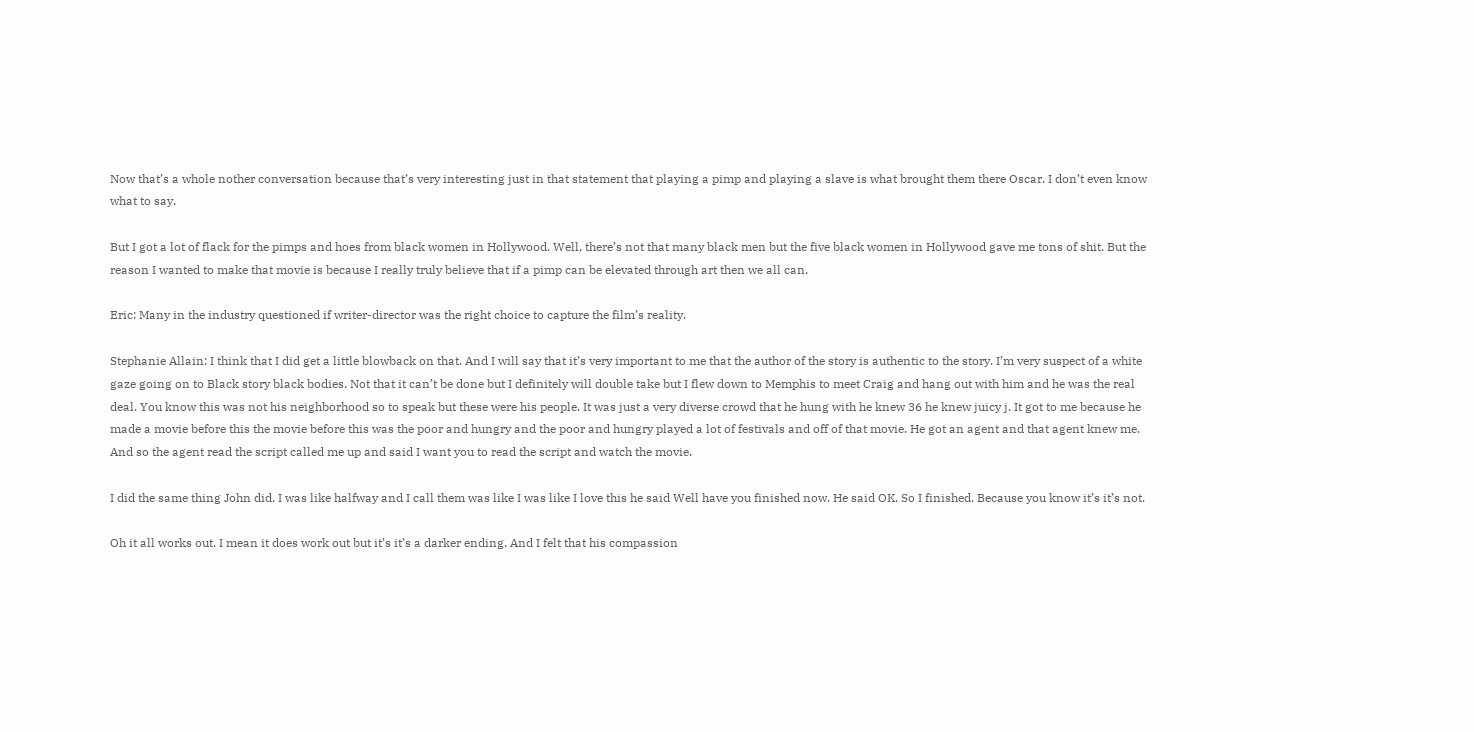Now that’s a whole nother conversation because that’s very interesting just in that statement that playing a pimp and playing a slave is what brought them there Oscar. I don’t even know what to say.

But I got a lot of flack for the pimps and hoes from black women in Hollywood. Well, there’s not that many black men but the five black women in Hollywood gave me tons of shit. But the reason I wanted to make that movie is because I really truly believe that if a pimp can be elevated through art then we all can.

Eric: Many in the industry questioned if writer-director was the right choice to capture the film’s reality.

Stephanie Allain: I think that I did get a little blowback on that. And I will say that it’s very important to me that the author of the story is authentic to the story. I’m very suspect of a white gaze going on to Black story black bodies. Not that it can’t be done but I definitely will double take but I flew down to Memphis to meet Craig and hang out with him and he was the real deal. You know this was not his neighborhood so to speak but these were his people. It was just a very diverse crowd that he hung with he knew 36 he knew juicy j. It got to me because he made a movie before this the movie before this was the poor and hungry and the poor and hungry played a lot of festivals and off of that movie. He got an agent and that agent knew me. And so the agent read the script called me up and said I want you to read the script and watch the movie.

I did the same thing John did. I was like halfway and I call them was like I was like I love this he said Well have you finished now. He said OK. So I finished. Because you know it’s it’s not.

Oh it all works out. I mean it does work out but it’s it’s a darker ending. And I felt that his compassion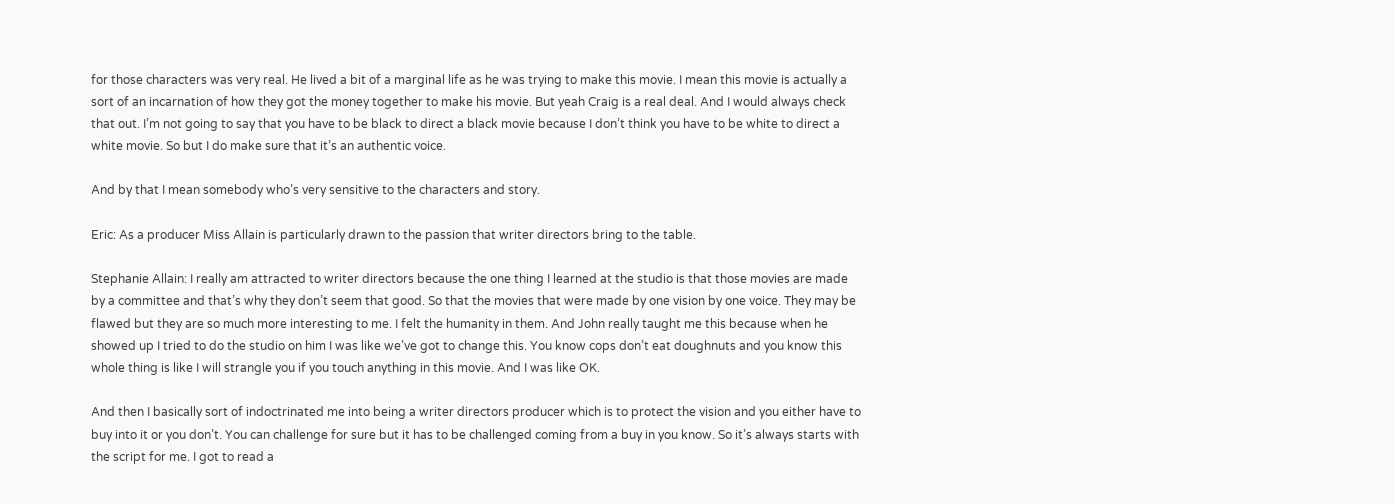for those characters was very real. He lived a bit of a marginal life as he was trying to make this movie. I mean this movie is actually a sort of an incarnation of how they got the money together to make his movie. But yeah Craig is a real deal. And I would always check that out. I’m not going to say that you have to be black to direct a black movie because I don’t think you have to be white to direct a white movie. So but I do make sure that it’s an authentic voice.

And by that I mean somebody who’s very sensitive to the characters and story.

Eric: As a producer Miss Allain is particularly drawn to the passion that writer directors bring to the table.

Stephanie Allain: I really am attracted to writer directors because the one thing I learned at the studio is that those movies are made by a committee and that’s why they don’t seem that good. So that the movies that were made by one vision by one voice. They may be flawed but they are so much more interesting to me. I felt the humanity in them. And John really taught me this because when he showed up I tried to do the studio on him I was like we’ve got to change this. You know cops don’t eat doughnuts and you know this whole thing is like I will strangle you if you touch anything in this movie. And I was like OK.

And then I basically sort of indoctrinated me into being a writer directors producer which is to protect the vision and you either have to buy into it or you don’t. You can challenge for sure but it has to be challenged coming from a buy in you know. So it’s always starts with the script for me. I got to read a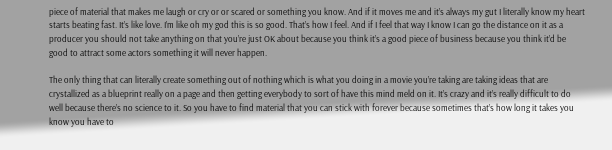piece of material that makes me laugh or cry or or scared or something you know. And if it moves me and it’s always my gut I literally know my heart starts beating fast. It’s like love. I’m like oh my god this is so good. That’s how I feel. And if I feel that way I know I can go the distance on it as a producer you should not take anything on that you’re just OK about because you think it’s a good piece of business because you think it’d be good to attract some actors something it will never happen.

The only thing that can literally create something out of nothing which is what you doing in a movie you’re taking are taking ideas that are crystallized as a blueprint really on a page and then getting everybody to sort of have this mind meld on it. It’s crazy and it’s really difficult to do well because there’s no science to it. So you have to find material that you can stick with forever because sometimes that’s how long it takes you know you have to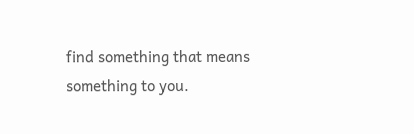find something that means something to you.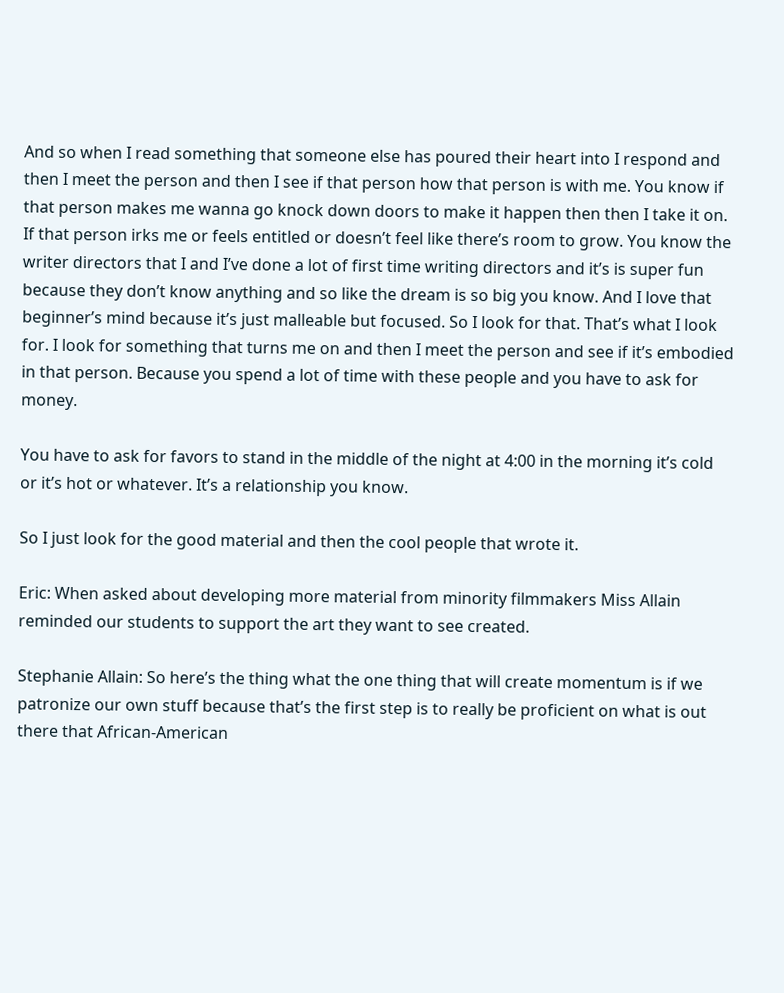And so when I read something that someone else has poured their heart into I respond and then I meet the person and then I see if that person how that person is with me. You know if that person makes me wanna go knock down doors to make it happen then then I take it on. If that person irks me or feels entitled or doesn’t feel like there’s room to grow. You know the writer directors that I and I’ve done a lot of first time writing directors and it’s is super fun because they don’t know anything and so like the dream is so big you know. And I love that beginner’s mind because it’s just malleable but focused. So I look for that. That’s what I look for. I look for something that turns me on and then I meet the person and see if it’s embodied in that person. Because you spend a lot of time with these people and you have to ask for money.

You have to ask for favors to stand in the middle of the night at 4:00 in the morning it’s cold or it’s hot or whatever. It’s a relationship you know.

So I just look for the good material and then the cool people that wrote it.

Eric: When asked about developing more material from minority filmmakers Miss Allain reminded our students to support the art they want to see created.

Stephanie Allain: So here’s the thing what the one thing that will create momentum is if we patronize our own stuff because that’s the first step is to really be proficient on what is out there that African-American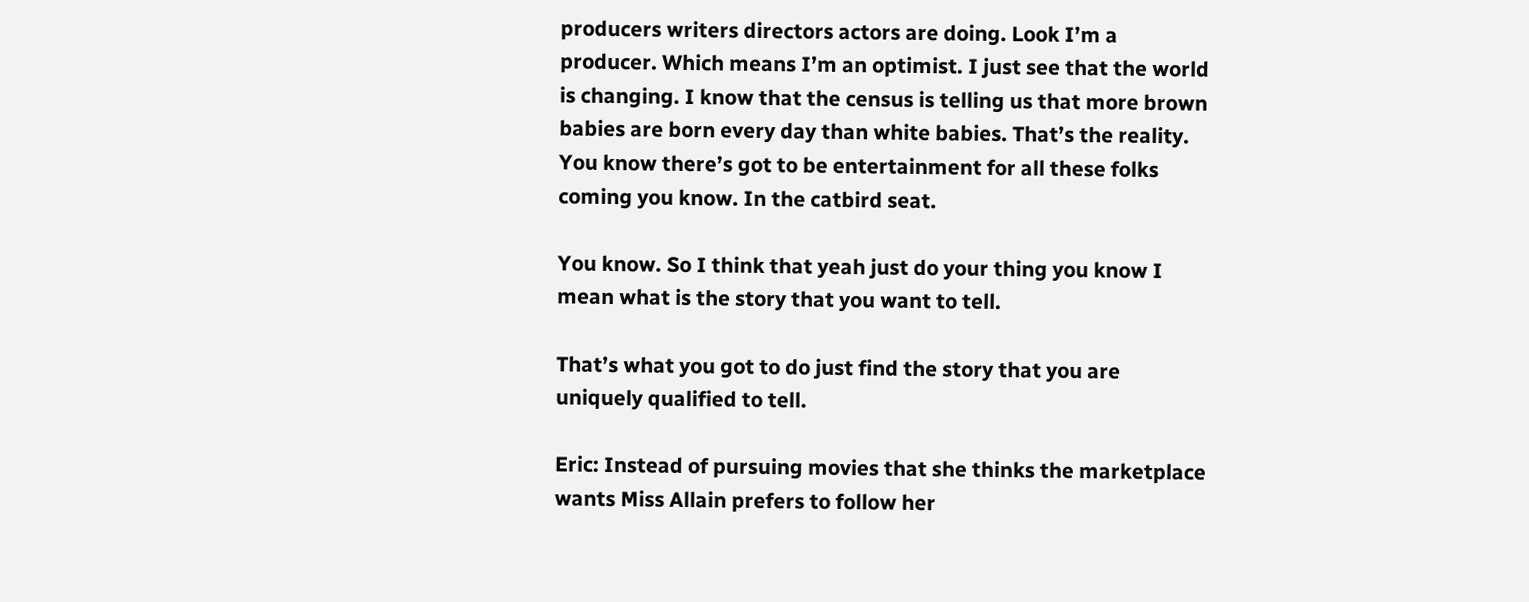producers writers directors actors are doing. Look I’m a producer. Which means I’m an optimist. I just see that the world is changing. I know that the census is telling us that more brown babies are born every day than white babies. That’s the reality. You know there’s got to be entertainment for all these folks coming you know. In the catbird seat.

You know. So I think that yeah just do your thing you know I mean what is the story that you want to tell.

That’s what you got to do just find the story that you are uniquely qualified to tell.

Eric: Instead of pursuing movies that she thinks the marketplace wants Miss Allain prefers to follow her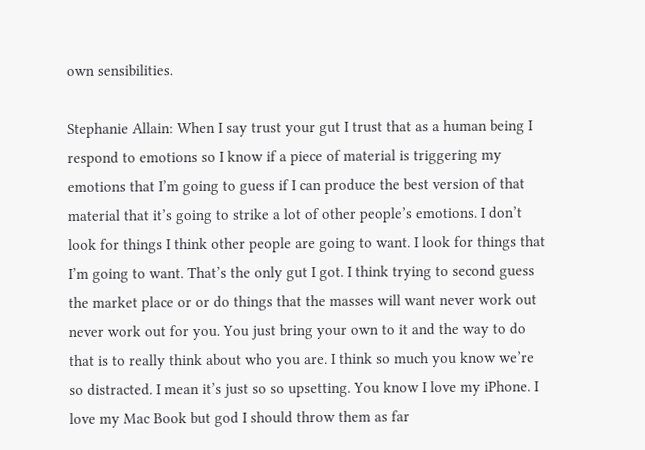own sensibilities.

Stephanie Allain: When I say trust your gut I trust that as a human being I respond to emotions so I know if a piece of material is triggering my emotions that I’m going to guess if I can produce the best version of that material that it’s going to strike a lot of other people’s emotions. I don’t look for things I think other people are going to want. I look for things that I’m going to want. That’s the only gut I got. I think trying to second guess the market place or or do things that the masses will want never work out never work out for you. You just bring your own to it and the way to do that is to really think about who you are. I think so much you know we’re so distracted. I mean it’s just so so upsetting. You know I love my iPhone. I love my Mac Book but god I should throw them as far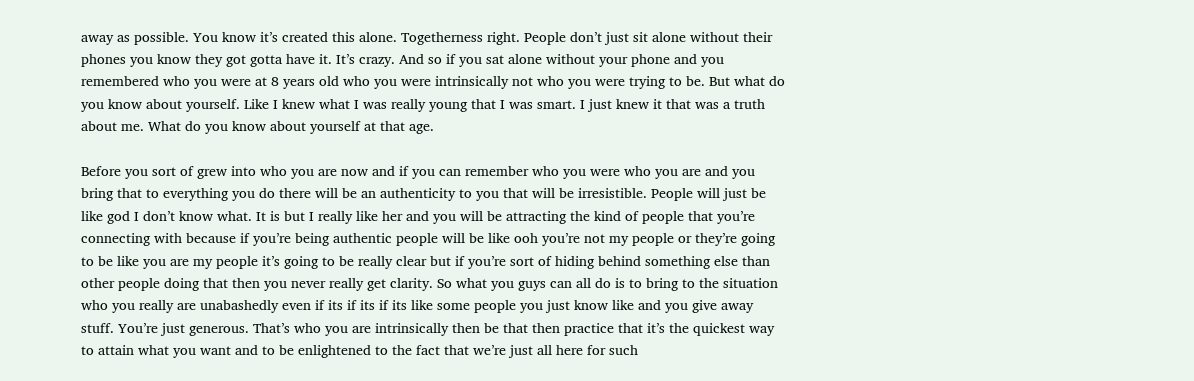away as possible. You know it’s created this alone. Togetherness right. People don’t just sit alone without their phones you know they got gotta have it. It’s crazy. And so if you sat alone without your phone and you remembered who you were at 8 years old who you were intrinsically not who you were trying to be. But what do you know about yourself. Like I knew what I was really young that I was smart. I just knew it that was a truth about me. What do you know about yourself at that age.

Before you sort of grew into who you are now and if you can remember who you were who you are and you bring that to everything you do there will be an authenticity to you that will be irresistible. People will just be like god I don’t know what. It is but I really like her and you will be attracting the kind of people that you’re connecting with because if you’re being authentic people will be like ooh you’re not my people or they’re going to be like you are my people it’s going to be really clear but if you’re sort of hiding behind something else than other people doing that then you never really get clarity. So what you guys can all do is to bring to the situation who you really are unabashedly even if its if its if its like some people you just know like and you give away stuff. You’re just generous. That’s who you are intrinsically then be that then practice that it’s the quickest way to attain what you want and to be enlightened to the fact that we’re just all here for such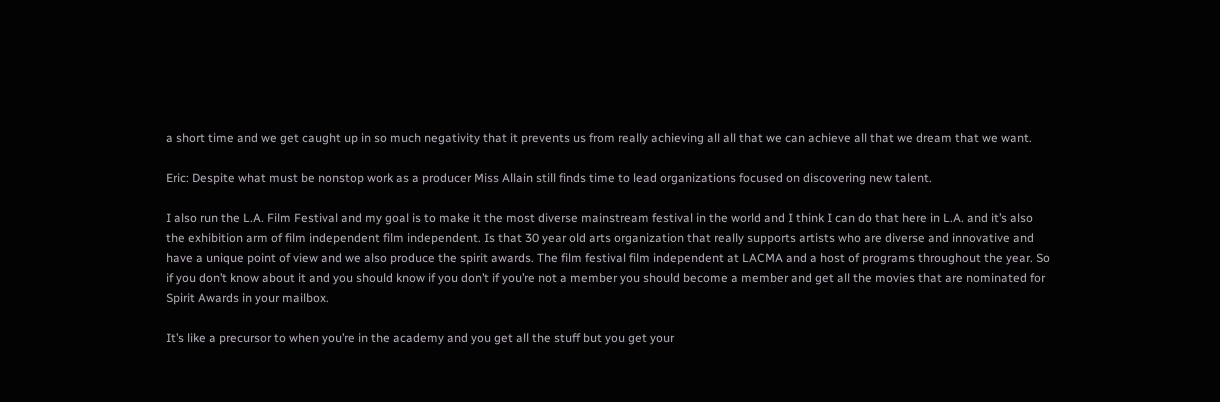a short time and we get caught up in so much negativity that it prevents us from really achieving all all that we can achieve all that we dream that we want.

Eric: Despite what must be nonstop work as a producer Miss Allain still finds time to lead organizations focused on discovering new talent.

I also run the L.A. Film Festival and my goal is to make it the most diverse mainstream festival in the world and I think I can do that here in L.A. and it’s also the exhibition arm of film independent film independent. Is that 30 year old arts organization that really supports artists who are diverse and innovative and have a unique point of view and we also produce the spirit awards. The film festival film independent at LACMA and a host of programs throughout the year. So if you don’t know about it and you should know if you don’t if you’re not a member you should become a member and get all the movies that are nominated for Spirit Awards in your mailbox.

It’s like a precursor to when you’re in the academy and you get all the stuff but you get your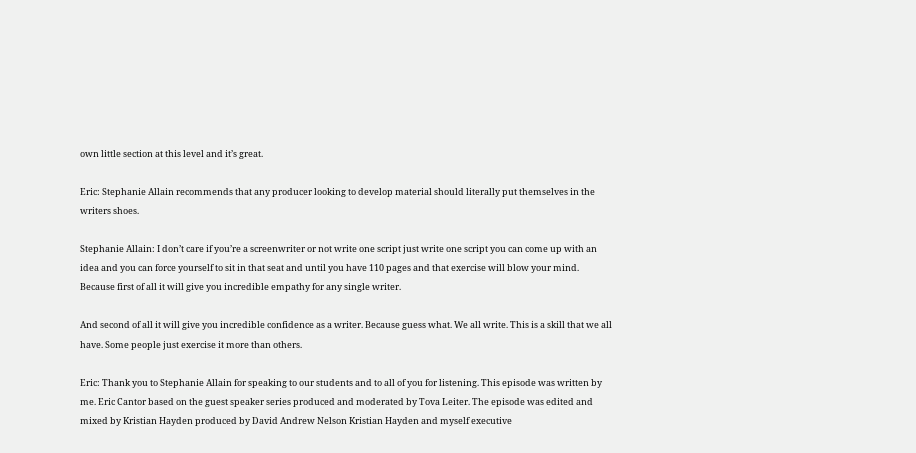own little section at this level and it’s great.

Eric: Stephanie Allain recommends that any producer looking to develop material should literally put themselves in the writers shoes.

Stephanie Allain: I don’t care if you’re a screenwriter or not write one script just write one script you can come up with an idea and you can force yourself to sit in that seat and until you have 110 pages and that exercise will blow your mind. Because first of all it will give you incredible empathy for any single writer.

And second of all it will give you incredible confidence as a writer. Because guess what. We all write. This is a skill that we all have. Some people just exercise it more than others.

Eric: Thank you to Stephanie Allain for speaking to our students and to all of you for listening. This episode was written by me. Eric Cantor based on the guest speaker series produced and moderated by Tova Leiter. The episode was edited and mixed by Kristian Hayden produced by David Andrew Nelson Kristian Hayden and myself executive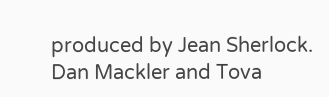produced by Jean Sherlock. Dan Mackler and Tova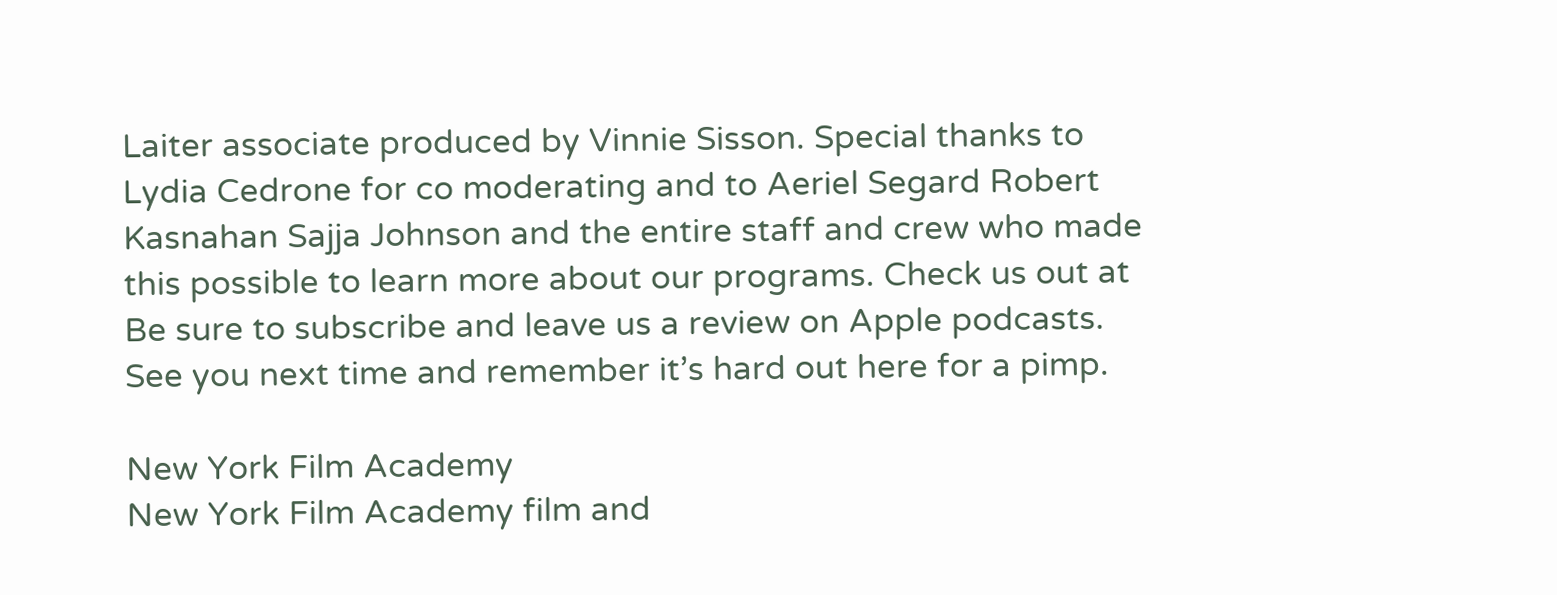Laiter associate produced by Vinnie Sisson. Special thanks to Lydia Cedrone for co moderating and to Aeriel Segard Robert Kasnahan Sajja Johnson and the entire staff and crew who made this possible to learn more about our programs. Check us out at Be sure to subscribe and leave us a review on Apple podcasts. See you next time and remember it’s hard out here for a pimp.

New York Film Academy
New York Film Academy film and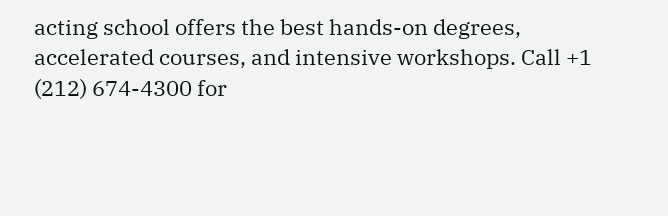acting school offers the best hands-on degrees, accelerated courses, and intensive workshops. Call +1 (212) 674-4300 for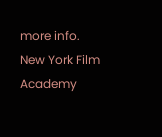more info.
New York Film Academy